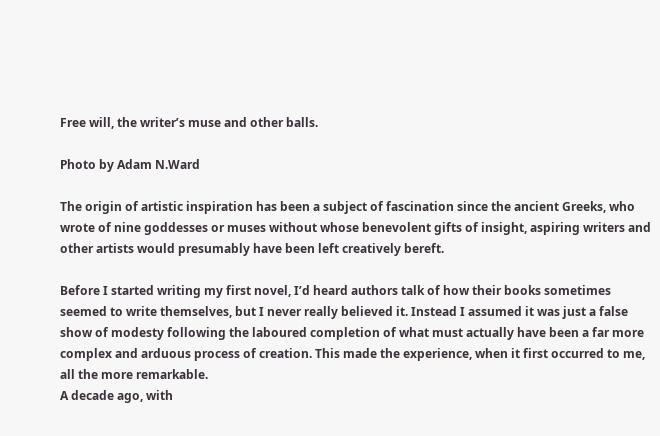Free will, the writer’s muse and other balls.

Photo by Adam N.Ward

The origin of artistic inspiration has been a subject of fascination since the ancient Greeks, who wrote of nine goddesses or muses without whose benevolent gifts of insight, aspiring writers and other artists would presumably have been left creatively bereft.

Before I started writing my first novel, I’d heard authors talk of how their books sometimes seemed to write themselves, but I never really believed it. Instead I assumed it was just a false show of modesty following the laboured completion of what must actually have been a far more complex and arduous process of creation. This made the experience, when it first occurred to me, all the more remarkable.
A decade ago, with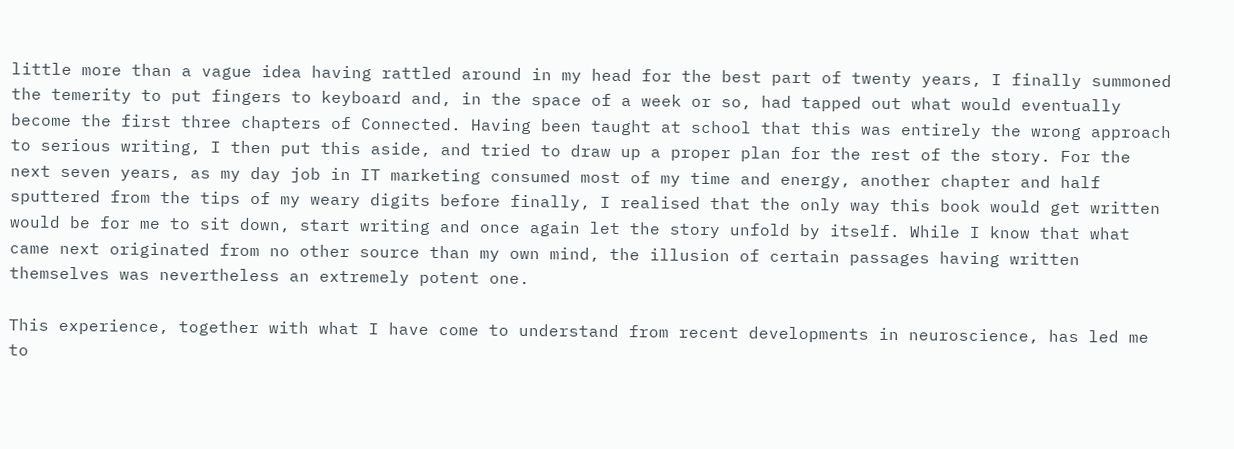little more than a vague idea having rattled around in my head for the best part of twenty years, I finally summoned the temerity to put fingers to keyboard and, in the space of a week or so, had tapped out what would eventually become the first three chapters of Connected. Having been taught at school that this was entirely the wrong approach to serious writing, I then put this aside, and tried to draw up a proper plan for the rest of the story. For the next seven years, as my day job in IT marketing consumed most of my time and energy, another chapter and half sputtered from the tips of my weary digits before finally, I realised that the only way this book would get written would be for me to sit down, start writing and once again let the story unfold by itself. While I know that what came next originated from no other source than my own mind, the illusion of certain passages having written themselves was nevertheless an extremely potent one.

This experience, together with what I have come to understand from recent developments in neuroscience, has led me to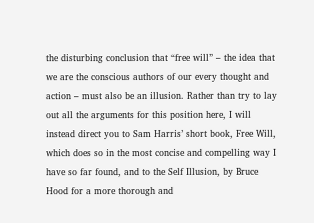the disturbing conclusion that “free will” – the idea that we are the conscious authors of our every thought and action – must also be an illusion. Rather than try to lay out all the arguments for this position here, I will instead direct you to Sam Harris’ short book, Free Will, which does so in the most concise and compelling way I have so far found, and to the Self Illusion, by Bruce Hood for a more thorough and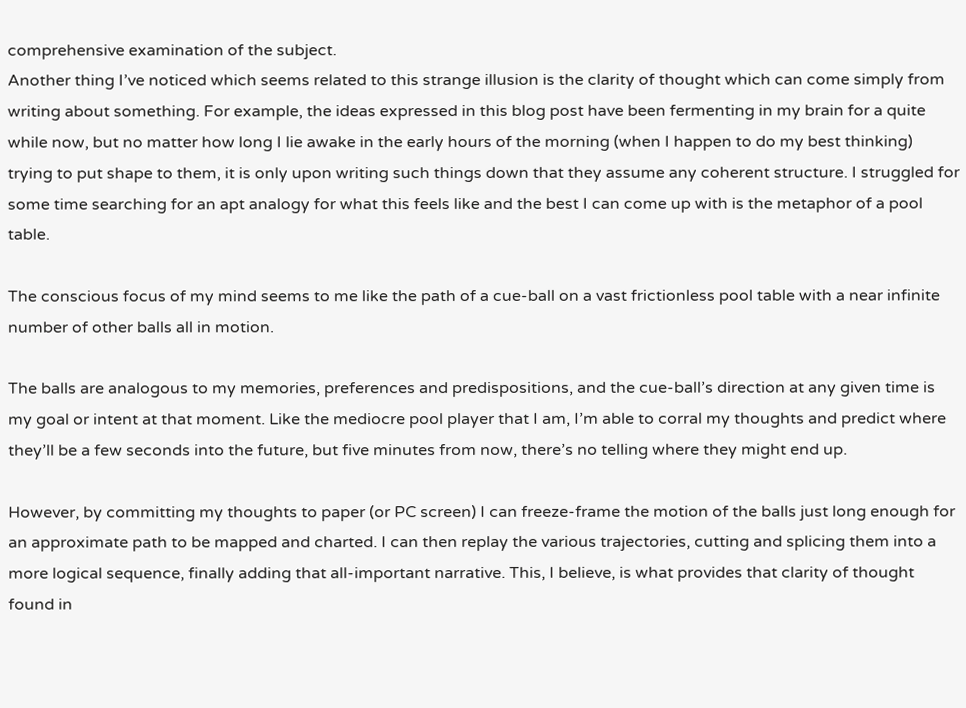comprehensive examination of the subject.
Another thing I’ve noticed which seems related to this strange illusion is the clarity of thought which can come simply from writing about something. For example, the ideas expressed in this blog post have been fermenting in my brain for a quite while now, but no matter how long I lie awake in the early hours of the morning (when I happen to do my best thinking) trying to put shape to them, it is only upon writing such things down that they assume any coherent structure. I struggled for some time searching for an apt analogy for what this feels like and the best I can come up with is the metaphor of a pool table.

The conscious focus of my mind seems to me like the path of a cue-ball on a vast frictionless pool table with a near infinite number of other balls all in motion.

The balls are analogous to my memories, preferences and predispositions, and the cue-ball’s direction at any given time is my goal or intent at that moment. Like the mediocre pool player that I am, I’m able to corral my thoughts and predict where they’ll be a few seconds into the future, but five minutes from now, there’s no telling where they might end up.

However, by committing my thoughts to paper (or PC screen) I can freeze-frame the motion of the balls just long enough for an approximate path to be mapped and charted. I can then replay the various trajectories, cutting and splicing them into a more logical sequence, finally adding that all-important narrative. This, I believe, is what provides that clarity of thought found in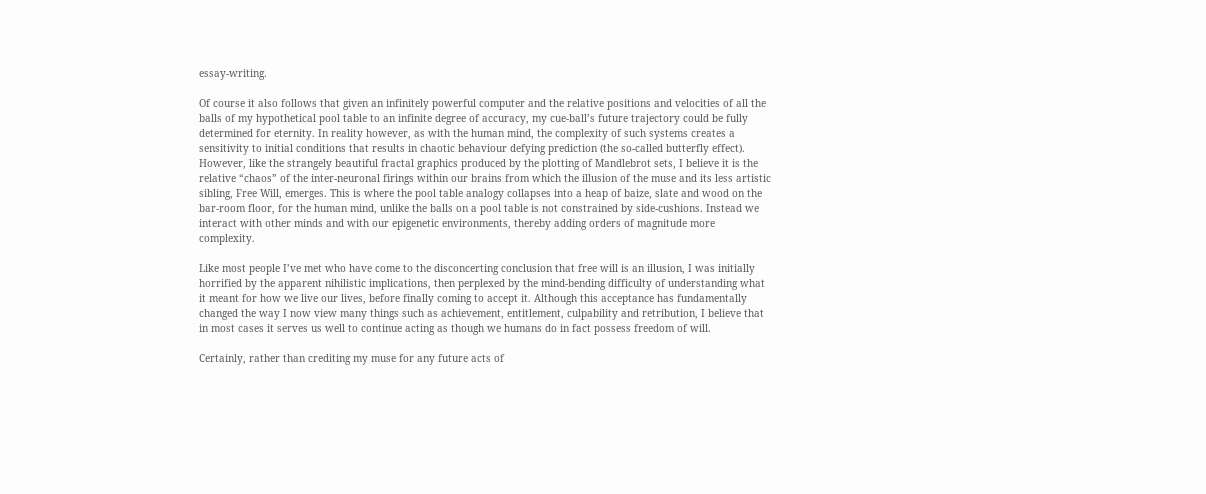essay-writing.

Of course it also follows that given an infinitely powerful computer and the relative positions and velocities of all the balls of my hypothetical pool table to an infinite degree of accuracy, my cue-ball’s future trajectory could be fully determined for eternity. In reality however, as with the human mind, the complexity of such systems creates a sensitivity to initial conditions that results in chaotic behaviour defying prediction (the so-called butterfly effect).
However, like the strangely beautiful fractal graphics produced by the plotting of Mandlebrot sets, I believe it is the relative “chaos” of the inter-neuronal firings within our brains from which the illusion of the muse and its less artistic sibling, Free Will, emerges. This is where the pool table analogy collapses into a heap of baize, slate and wood on the bar-room floor, for the human mind, unlike the balls on a pool table is not constrained by side-cushions. Instead we interact with other minds and with our epigenetic environments, thereby adding orders of magnitude more complexity.

Like most people I’ve met who have come to the disconcerting conclusion that free will is an illusion, I was initially horrified by the apparent nihilistic implications, then perplexed by the mind-bending difficulty of understanding what it meant for how we live our lives, before finally coming to accept it. Although this acceptance has fundamentally changed the way I now view many things such as achievement, entitlement, culpability and retribution, I believe that in most cases it serves us well to continue acting as though we humans do in fact possess freedom of will.

Certainly, rather than crediting my muse for any future acts of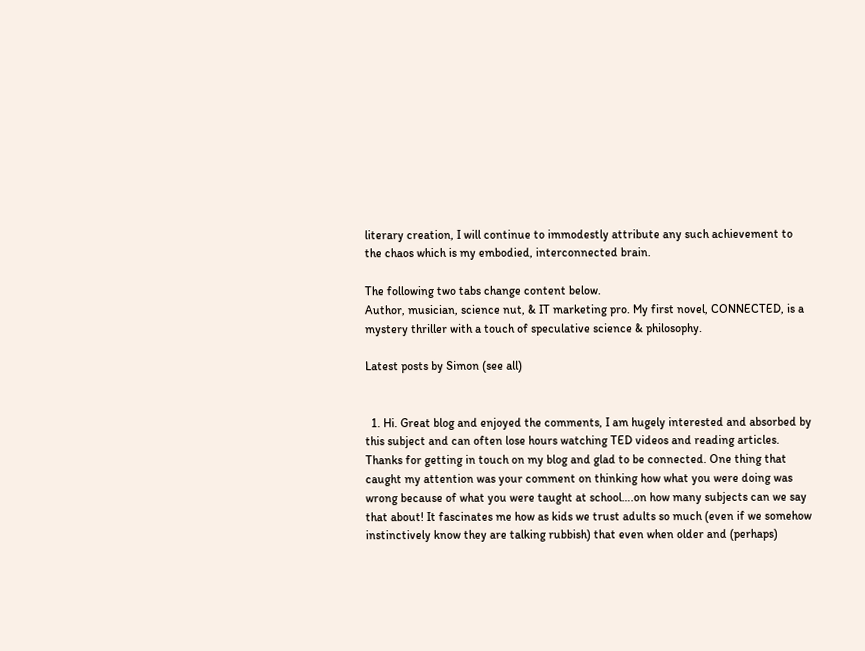literary creation, I will continue to immodestly attribute any such achievement to the chaos which is my embodied, interconnected brain.

The following two tabs change content below.
Author, musician, science nut, & IT marketing pro. My first novel, CONNECTED, is a mystery thriller with a touch of speculative science & philosophy.

Latest posts by Simon (see all)


  1. Hi. Great blog and enjoyed the comments, I am hugely interested and absorbed by this subject and can often lose hours watching TED videos and reading articles. Thanks for getting in touch on my blog and glad to be connected. One thing that caught my attention was your comment on thinking how what you were doing was wrong because of what you were taught at school….on how many subjects can we say that about! It fascinates me how as kids we trust adults so much (even if we somehow instinctively know they are talking rubbish) that even when older and (perhaps)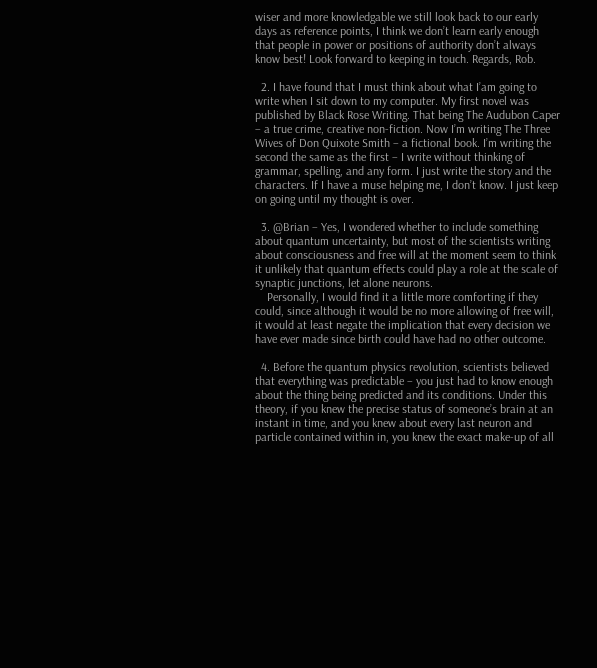wiser and more knowledgable we still look back to our early days as reference points, I think we don’t learn early enough that people in power or positions of authority don’t always know best! Look forward to keeping in touch. Regards, Rob.

  2. I have found that I must think about what I’am going to write when I sit down to my computer. My first novel was published by Black Rose Writing. That being The Audubon Caper – a true crime, creative non-fiction. Now I’m writing The Three Wives of Don Quixote Smith – a fictional book. I’m writing the second the same as the first – I write without thinking of grammar, spelling, and any form. I just write the story and the characters. If I have a muse helping me, I don’t know. I just keep on going until my thought is over.

  3. @Brian – Yes, I wondered whether to include something about quantum uncertainty, but most of the scientists writing about consciousness and free will at the moment seem to think it unlikely that quantum effects could play a role at the scale of synaptic junctions, let alone neurons.
    Personally, I would find it a little more comforting if they could, since although it would be no more allowing of free will, it would at least negate the implication that every decision we have ever made since birth could have had no other outcome.

  4. Before the quantum physics revolution, scientists believed that everything was predictable – you just had to know enough about the thing being predicted and its conditions. Under this theory, if you knew the precise status of someone’s brain at an instant in time, and you knew about every last neuron and particle contained within in, you knew the exact make-up of all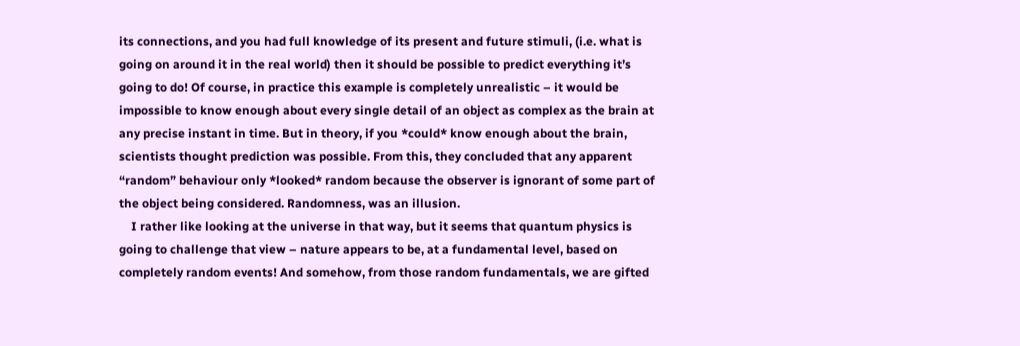its connections, and you had full knowledge of its present and future stimuli, (i.e. what is going on around it in the real world) then it should be possible to predict everything it’s going to do! Of course, in practice this example is completely unrealistic – it would be impossible to know enough about every single detail of an object as complex as the brain at any precise instant in time. But in theory, if you *could* know enough about the brain, scientists thought prediction was possible. From this, they concluded that any apparent “random” behaviour only *looked* random because the observer is ignorant of some part of the object being considered. Randomness, was an illusion.
    I rather like looking at the universe in that way, but it seems that quantum physics is going to challenge that view – nature appears to be, at a fundamental level, based on completely random events! And somehow, from those random fundamentals, we are gifted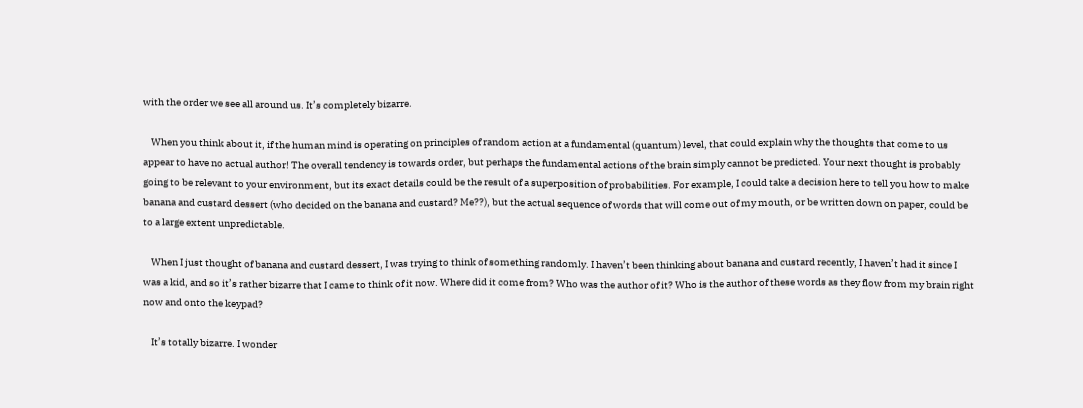with the order we see all around us. It’s completely bizarre.

    When you think about it, if the human mind is operating on principles of random action at a fundamental (quantum) level, that could explain why the thoughts that come to us appear to have no actual author! The overall tendency is towards order, but perhaps the fundamental actions of the brain simply cannot be predicted. Your next thought is probably going to be relevant to your environment, but its exact details could be the result of a superposition of probabilities. For example, I could take a decision here to tell you how to make banana and custard dessert (who decided on the banana and custard? Me??), but the actual sequence of words that will come out of my mouth, or be written down on paper, could be to a large extent unpredictable.

    When I just thought of banana and custard dessert, I was trying to think of something randomly. I haven’t been thinking about banana and custard recently, I haven’t had it since I was a kid, and so it’s rather bizarre that I came to think of it now. Where did it come from? Who was the author of it? Who is the author of these words as they flow from my brain right now and onto the keypad?

    It’s totally bizarre. I wonder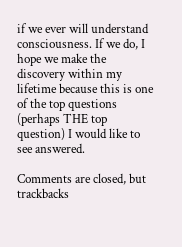if we ever will understand consciousness. If we do, I hope we make the discovery within my lifetime because this is one of the top questions (perhaps THE top question) I would like to see answered.

Comments are closed, but trackbacks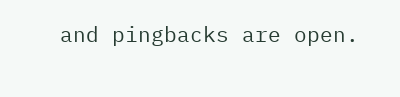and pingbacks are open.